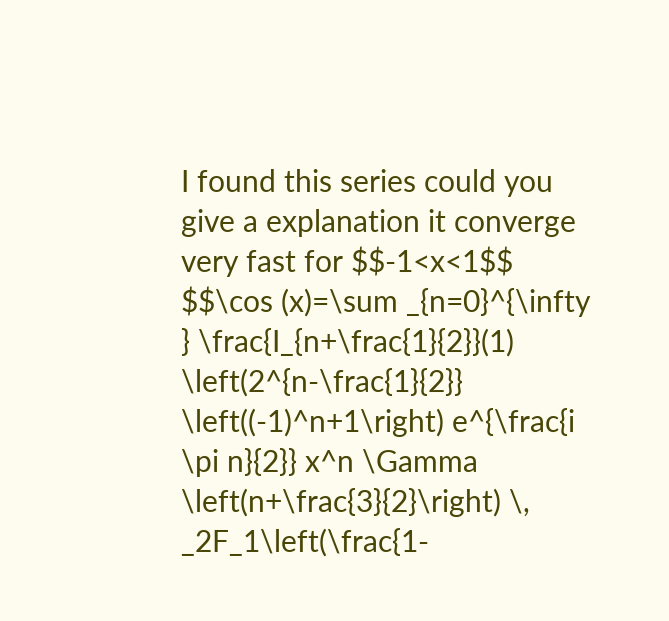I found this series could you give a explanation it converge very fast for $$-1<x<1$$ $$\cos (x)=\sum _{n=0}^{\infty } \frac{I_{n+\frac{1}{2}}(1) \left(2^{n-\frac{1}{2}} \left((-1)^n+1\right) e^{\frac{i \pi n}{2}} x^n \Gamma \left(n+\frac{3}{2}\right) \, _2F_1\left(\frac{1-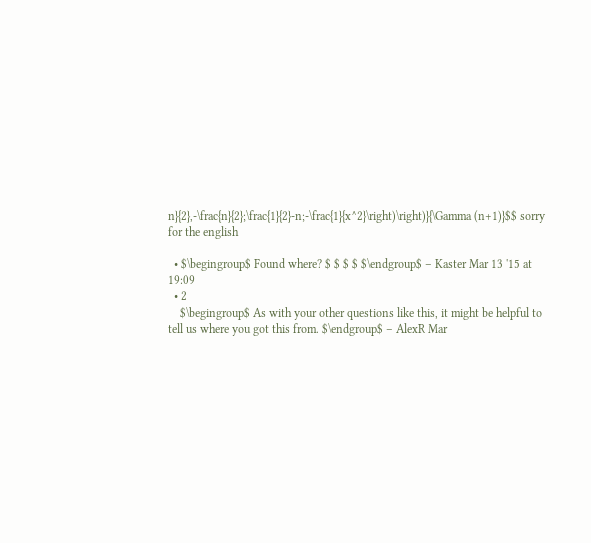n}{2},-\frac{n}{2};\frac{1}{2}-n;-\frac{1}{x^2}\right)\right)}{\Gamma (n+1)}$$ sorry for the english

  • $\begingroup$ Found where? $ $ $ $ $\endgroup$ – Kaster Mar 13 '15 at 19:09
  • 2
    $\begingroup$ As with your other questions like this, it might be helpful to tell us where you got this from. $\endgroup$ – AlexR Mar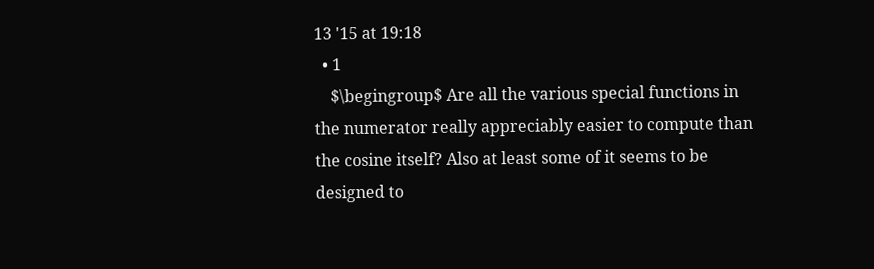13 '15 at 19:18
  • 1
    $\begingroup$ Are all the various special functions in the numerator really appreciably easier to compute than the cosine itself? Also at least some of it seems to be designed to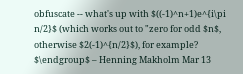obfuscate -- what's up with $((-1)^n+1)e^{i\pi n/2}$ (which works out to "zero for odd $n$, otherwise $2(-1)^{n/2}$), for example? $\endgroup$ – Henning Makholm Mar 13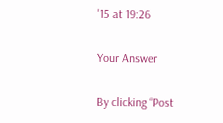'15 at 19:26

Your Answer

By clicking “Post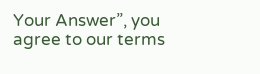Your Answer”, you agree to our terms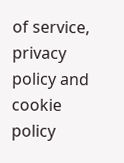of service, privacy policy and cookie policy